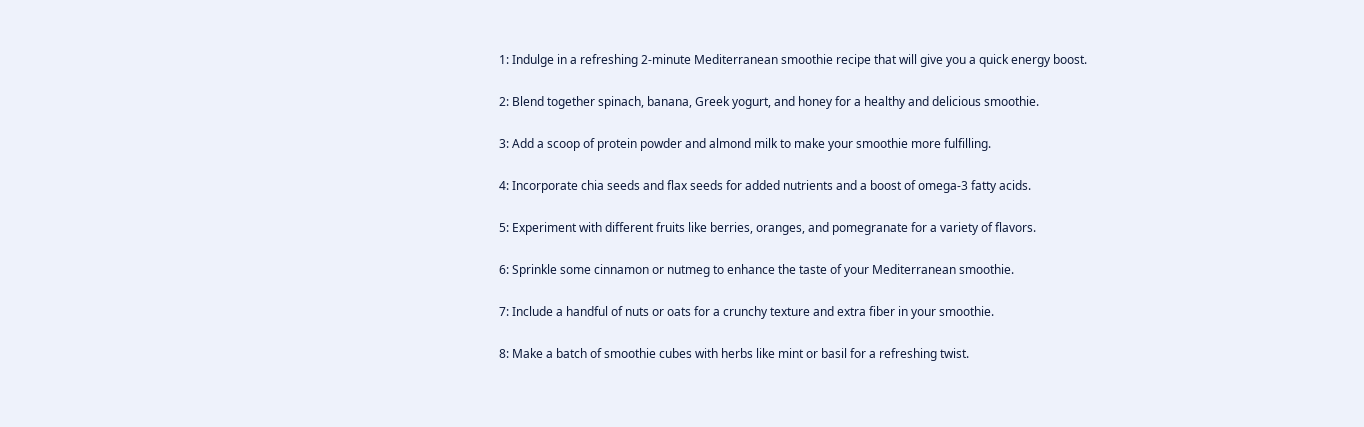1: Indulge in a refreshing 2-minute Mediterranean smoothie recipe that will give you a quick energy boost.

2: Blend together spinach, banana, Greek yogurt, and honey for a healthy and delicious smoothie.

3: Add a scoop of protein powder and almond milk to make your smoothie more fulfilling.

4: Incorporate chia seeds and flax seeds for added nutrients and a boost of omega-3 fatty acids.

5: Experiment with different fruits like berries, oranges, and pomegranate for a variety of flavors.

6: Sprinkle some cinnamon or nutmeg to enhance the taste of your Mediterranean smoothie.

7: Include a handful of nuts or oats for a crunchy texture and extra fiber in your smoothie.

8: Make a batch of smoothie cubes with herbs like mint or basil for a refreshing twist.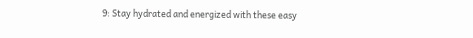9: Stay hydrated and energized with these easy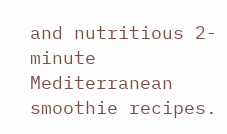and nutritious 2-minute Mediterranean smoothie recipes.